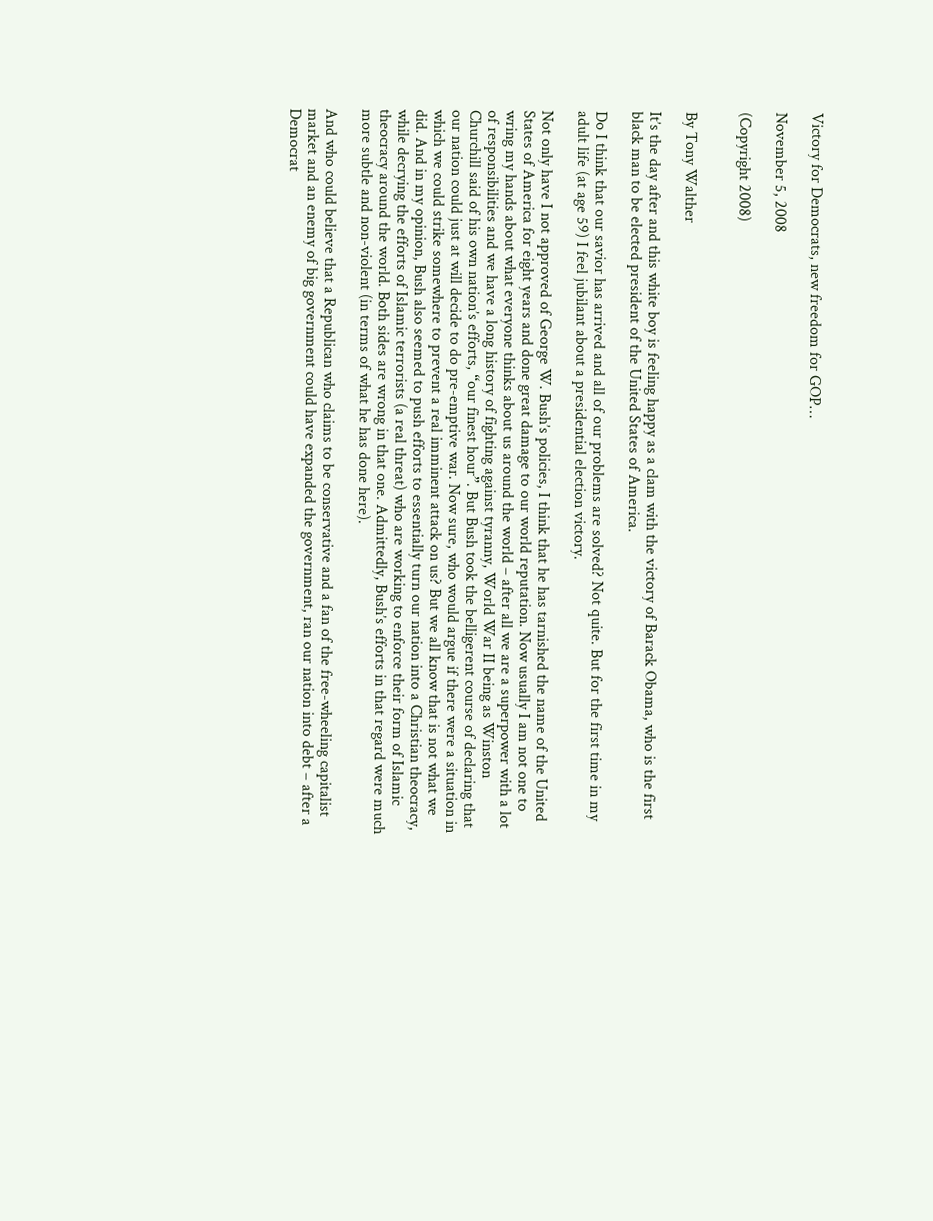Victory for Democrats, new freedom for GOP…

November 5, 2008

(Copyright 2008)


By Tony Walther

It’s the day after and this white boy is feeling happy as a clam with the victory of Barack Obama, who is the first black man to be elected president of the United States of America.

Do I think that our savior has arrived and all of our problems are solved? Not quite. But for the first time in my adult life (at age 59) I feel jubilant about a presidential election victory.

Not only have I not approved of George W. Bush’s policies, I think that he has tarnished the name of the United States of America for eight years and done great damage to our world reputation. Now usually I am not one to wring my hands about what everyone thinks about us around the world – after all we are a superpower with a lot of responsibilities and we have a long history of fighting against tyranny, World War II being as Winston Churchill said of his own nation’s efforts, “our finest hour”. But Bush took the belligerent course of declaring that our nation could just at will decide to do pre-emptive war. Now sure, who would argue if there were a situation in which we could strike somewhere to prevent a real imminent attack on us? But we all know that is not what we did. And in my opinion, Bush also seemed to push efforts to essentially turn our nation into a Christian theocracy, while decrying the efforts of Islamic terrorists (a real threat) who are working to enforce their form of Islamic theocracy around the world. Both sides are wrong in that one. Admittedly, Bush’s efforts in that regard were much more subtle and non-violent (in terms of what he has done here).

And who could believe that a Republican who claims to be conservative and a fan of the free-wheeling capitalist market and an enemy of big government could have expanded the government, ran our nation into debt – after a Democrat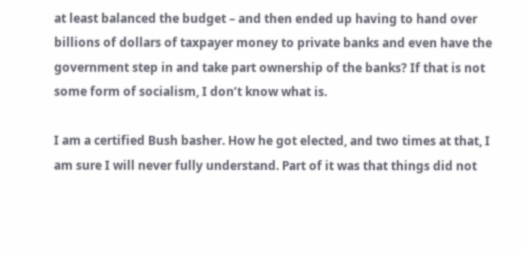at least balanced the budget – and then ended up having to hand over billions of dollars of taxpayer money to private banks and even have the government step in and take part ownership of the banks? If that is not some form of socialism, I don’t know what is.

I am a certified Bush basher. How he got elected, and two times at that, I am sure I will never fully understand. Part of it was that things did not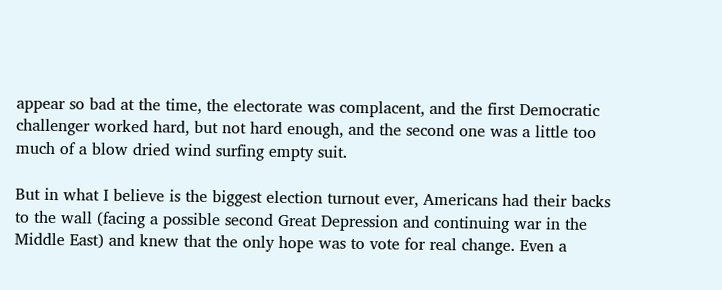appear so bad at the time, the electorate was complacent, and the first Democratic challenger worked hard, but not hard enough, and the second one was a little too much of a blow dried wind surfing empty suit.

But in what I believe is the biggest election turnout ever, Americans had their backs to the wall (facing a possible second Great Depression and continuing war in the Middle East) and knew that the only hope was to vote for real change. Even a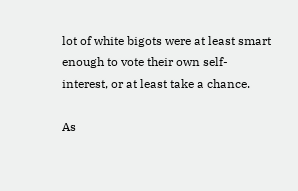lot of white bigots were at least smart enough to vote their own self-interest, or at least take a chance.

As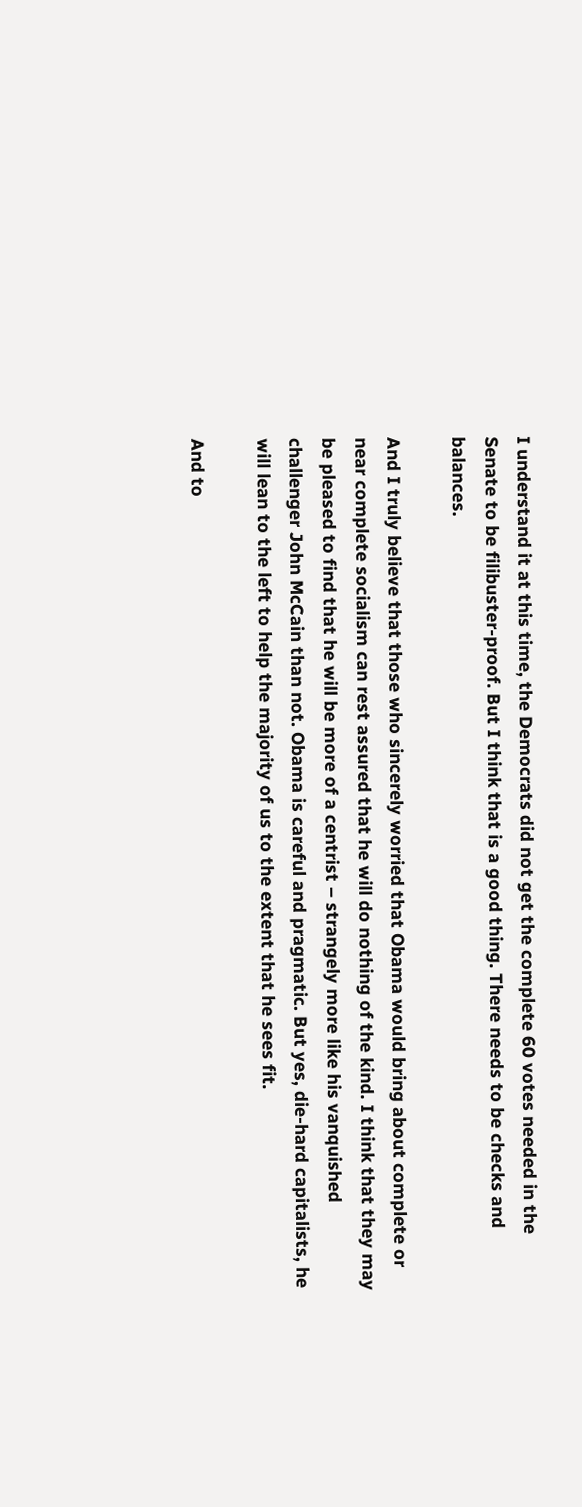I understand it at this time, the Democrats did not get the complete 60 votes needed in the Senate to be filibuster-proof. But I think that is a good thing. There needs to be checks and balances.

And I truly believe that those who sincerely worried that Obama would bring about complete or near complete socialism can rest assured that he will do nothing of the kind. I think that they may be pleased to find that he will be more of a centrist – strangely more like his vanquished challenger John McCain than not. Obama is careful and pragmatic. But yes, die-hard capitalists, he will lean to the left to help the majority of us to the extent that he sees fit.

And to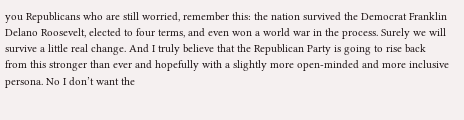you Republicans who are still worried, remember this: the nation survived the Democrat Franklin Delano Roosevelt, elected to four terms, and even won a world war in the process. Surely we will survive a little real change. And I truly believe that the Republican Party is going to rise back from this stronger than ever and hopefully with a slightly more open-minded and more inclusive persona. No I don’t want the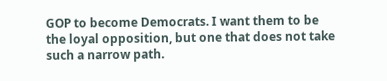GOP to become Democrats. I want them to be the loyal opposition, but one that does not take such a narrow path.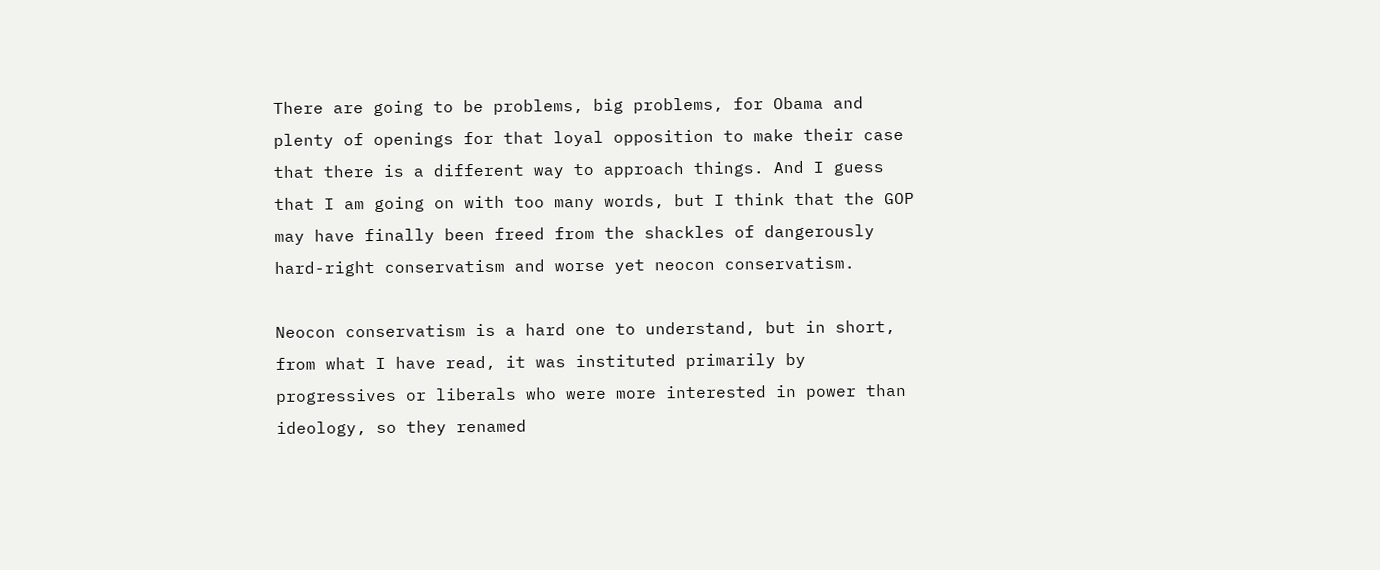There are going to be problems, big problems, for Obama and plenty of openings for that loyal opposition to make their case that there is a different way to approach things. And I guess that I am going on with too many words, but I think that the GOP may have finally been freed from the shackles of dangerously hard-right conservatism and worse yet neocon conservatism.

Neocon conservatism is a hard one to understand, but in short, from what I have read, it was instituted primarily by progressives or liberals who were more interested in power than ideology, so they renamed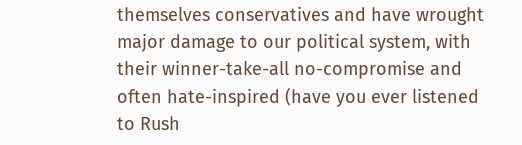themselves conservatives and have wrought major damage to our political system, with their winner-take-all no-compromise and often hate-inspired (have you ever listened to Rush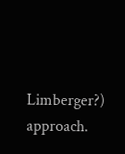Limberger?) approach.